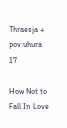Thraesja + pov:uhura   17

How Not to Fall In Love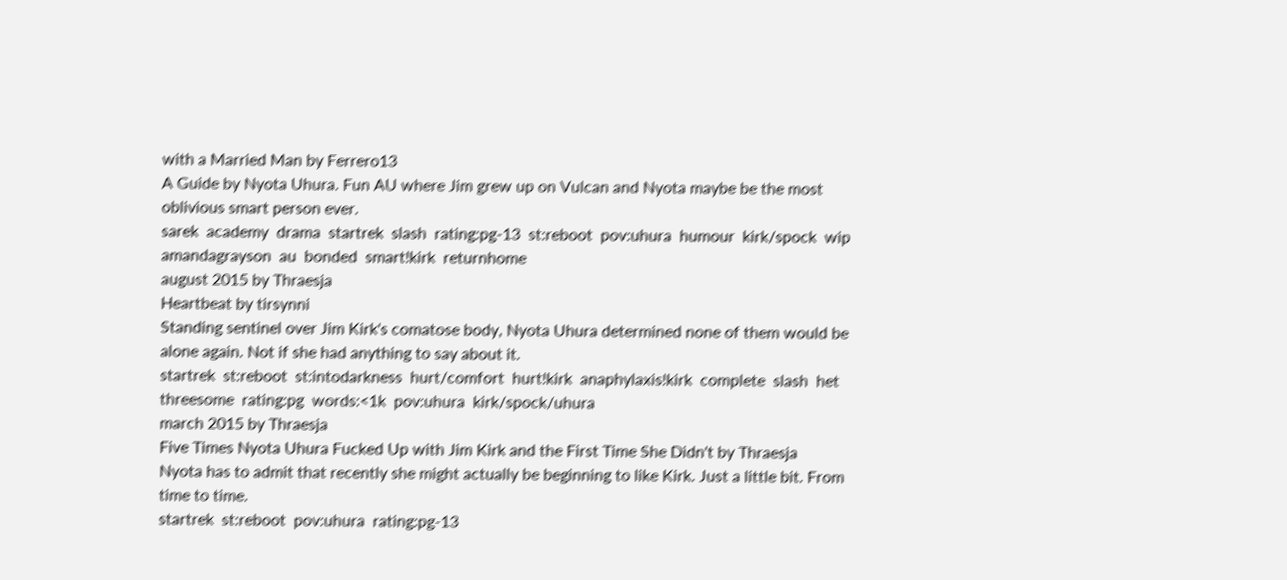with a Married Man by Ferrero13
A Guide by Nyota Uhura. Fun AU where Jim grew up on Vulcan and Nyota maybe be the most oblivious smart person ever.
sarek  academy  drama  startrek  slash  rating:pg-13  st:reboot  pov:uhura  humour  kirk/spock  wip  amandagrayson  au  bonded  smart!kirk  returnhome
august 2015 by Thraesja
Heartbeat by tirsynni
Standing sentinel over Jim Kirk's comatose body, Nyota Uhura determined none of them would be alone again. Not if she had anything to say about it.
startrek  st:reboot  st:intodarkness  hurt/comfort  hurt!kirk  anaphylaxis!kirk  complete  slash  het  threesome  rating:pg  words:<1k  pov:uhura  kirk/spock/uhura
march 2015 by Thraesja
Five Times Nyota Uhura Fucked Up with Jim Kirk and the First Time She Didn't by Thraesja
Nyota has to admit that recently she might actually be beginning to like Kirk. Just a little bit. From time to time.
startrek  st:reboot  pov:uhura  rating:pg-13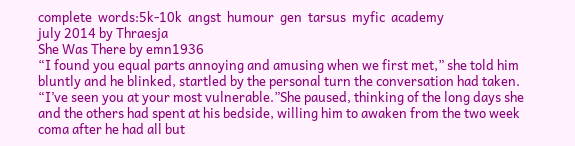complete  words:5k-10k  angst  humour  gen  tarsus  myfic  academy
july 2014 by Thraesja
She Was There by emn1936
“I found you equal parts annoying and amusing when we first met,” she told him bluntly and he blinked, startled by the personal turn the conversation had taken. “I’ve seen you at your most vulnerable.”She paused, thinking of the long days she and the others had spent at his bedside, willing him to awaken from the two week coma after he had all but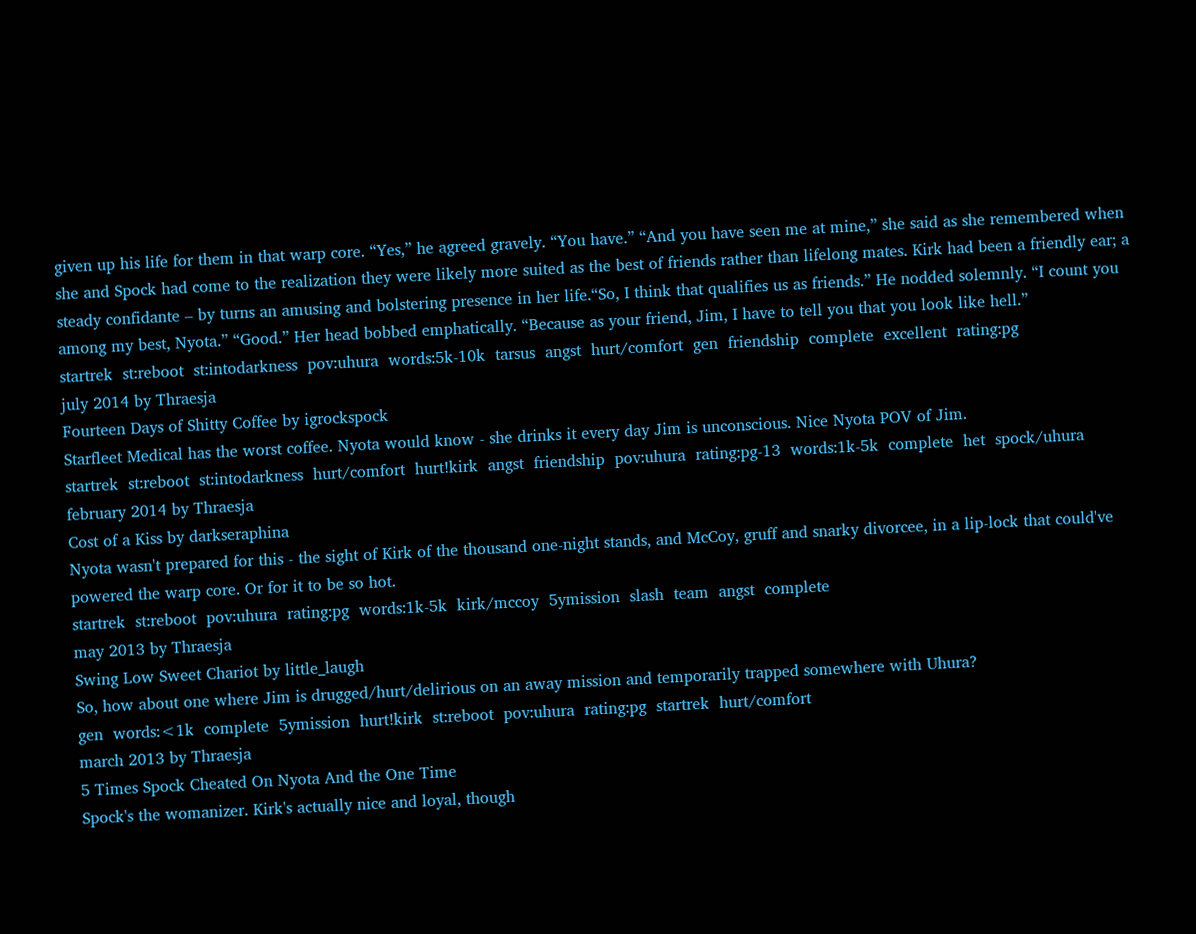given up his life for them in that warp core. “Yes,” he agreed gravely. “You have.” “And you have seen me at mine,” she said as she remembered when she and Spock had come to the realization they were likely more suited as the best of friends rather than lifelong mates. Kirk had been a friendly ear; a steady confidante – by turns an amusing and bolstering presence in her life.“So, I think that qualifies us as friends.” He nodded solemnly. “I count you among my best, Nyota.” “Good.” Her head bobbed emphatically. “Because as your friend, Jim, I have to tell you that you look like hell.”
startrek  st:reboot  st:intodarkness  pov:uhura  words:5k-10k  tarsus  angst  hurt/comfort  gen  friendship  complete  excellent  rating:pg
july 2014 by Thraesja
Fourteen Days of Shitty Coffee by igrockspock
Starfleet Medical has the worst coffee. Nyota would know - she drinks it every day Jim is unconscious. Nice Nyota POV of Jim.
startrek  st:reboot  st:intodarkness  hurt/comfort  hurt!kirk  angst  friendship  pov:uhura  rating:pg-13  words:1k-5k  complete  het  spock/uhura
february 2014 by Thraesja
Cost of a Kiss by darkseraphina
Nyota wasn't prepared for this - the sight of Kirk of the thousand one-night stands, and McCoy, gruff and snarky divorcee, in a lip-lock that could've powered the warp core. Or for it to be so hot.
startrek  st:reboot  pov:uhura  rating:pg  words:1k-5k  kirk/mccoy  5ymission  slash  team  angst  complete
may 2013 by Thraesja
Swing Low Sweet Chariot by little_laugh
So, how about one where Jim is drugged/hurt/delirious on an away mission and temporarily trapped somewhere with Uhura?
gen  words:<1k  complete  5ymission  hurt!kirk  st:reboot  pov:uhura  rating:pg  startrek  hurt/comfort
march 2013 by Thraesja
5 Times Spock Cheated On Nyota And the One Time
Spock's the womanizer. Kirk's actually nice and loyal, though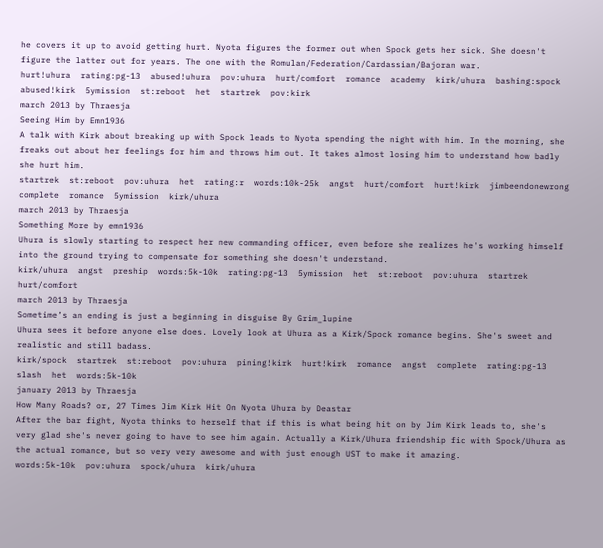he covers it up to avoid getting hurt. Nyota figures the former out when Spock gets her sick. She doesn't figure the latter out for years. The one with the Romulan/Federation/Cardassian/Bajoran war.
hurt!uhura  rating:pg-13  abused!uhura  pov:uhura  hurt/comfort  romance  academy  kirk/uhura  bashing:spock  abused!kirk  5ymission  st:reboot  het  startrek  pov:kirk
march 2013 by Thraesja
Seeing Him by Emn1936
A talk with Kirk about breaking up with Spock leads to Nyota spending the night with him. In the morning, she freaks out about her feelings for him and throws him out. It takes almost losing him to understand how badly she hurt him.
startrek  st:reboot  pov:uhura  het  rating:r  words:10k-25k  angst  hurt/comfort  hurt!kirk  jimbeendonewrong  complete  romance  5ymission  kirk/uhura
march 2013 by Thraesja
Something More by emn1936
Uhura is slowly starting to respect her new commanding officer, even before she realizes he's working himself into the ground trying to compensate for something she doesn't understand.
kirk/uhura  angst  preship  words:5k-10k  rating:pg-13  5ymission  het  st:reboot  pov:uhura  startrek  hurt/comfort
march 2013 by Thraesja
Sometime’s an ending is just a beginning in disguise By Grim_lupine
Uhura sees it before anyone else does. Lovely look at Uhura as a Kirk/Spock romance begins. She's sweet and realistic and still badass.
kirk/spock  startrek  st:reboot  pov:uhura  pining!kirk  hurt!kirk  romance  angst  complete  rating:pg-13  slash  het  words:5k-10k
january 2013 by Thraesja
How Many Roads? or, 27 Times Jim Kirk Hit On Nyota Uhura by Deastar
After the bar fight, Nyota thinks to herself that if this is what being hit on by Jim Kirk leads to, she's very glad she's never going to have to see him again. Actually a Kirk/Uhura friendship fic with Spock/Uhura as the actual romance, but so very very awesome and with just enough UST to make it amazing.
words:5k-10k  pov:uhura  spock/uhura  kirk/uhura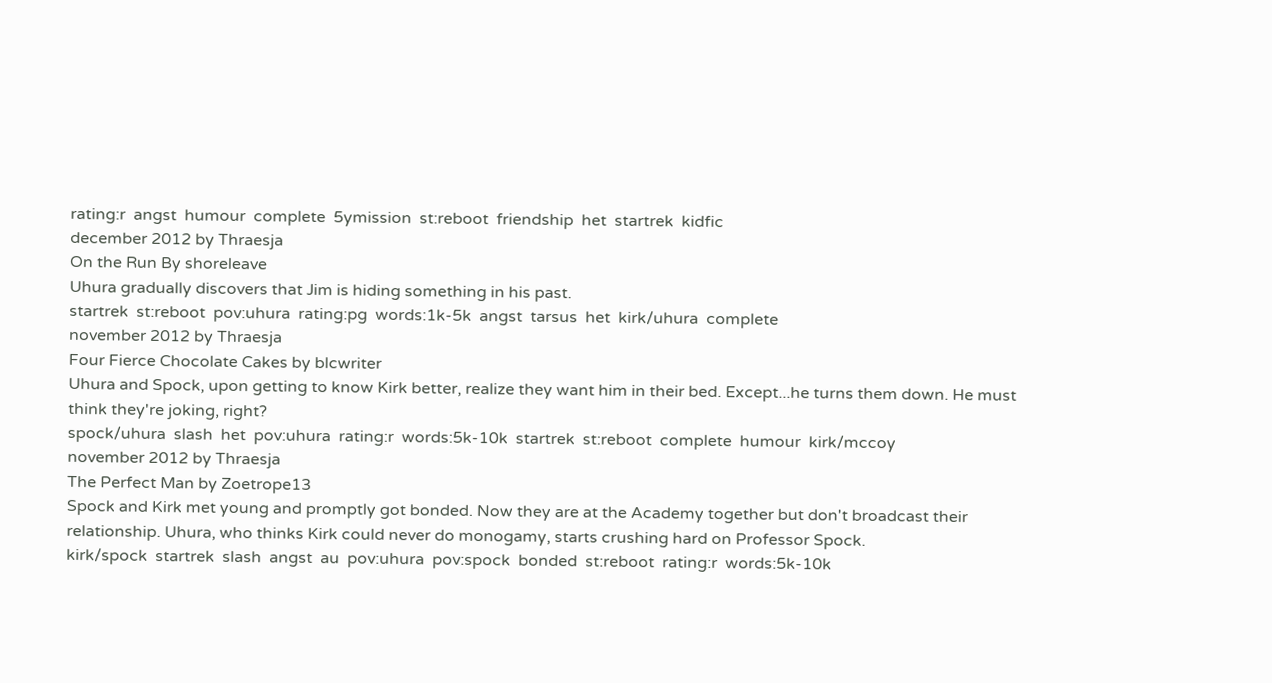rating:r  angst  humour  complete  5ymission  st:reboot  friendship  het  startrek  kidfic
december 2012 by Thraesja
On the Run By shoreleave
Uhura gradually discovers that Jim is hiding something in his past.
startrek  st:reboot  pov:uhura  rating:pg  words:1k-5k  angst  tarsus  het  kirk/uhura  complete
november 2012 by Thraesja
Four Fierce Chocolate Cakes by blcwriter
Uhura and Spock, upon getting to know Kirk better, realize they want him in their bed. Except...he turns them down. He must think they're joking, right?
spock/uhura  slash  het  pov:uhura  rating:r  words:5k-10k  startrek  st:reboot  complete  humour  kirk/mccoy
november 2012 by Thraesja
The Perfect Man by Zoetrope13
Spock and Kirk met young and promptly got bonded. Now they are at the Academy together but don't broadcast their relationship. Uhura, who thinks Kirk could never do monogamy, starts crushing hard on Professor Spock.
kirk/spock  startrek  slash  angst  au  pov:uhura  pov:spock  bonded  st:reboot  rating:r  words:5k-10k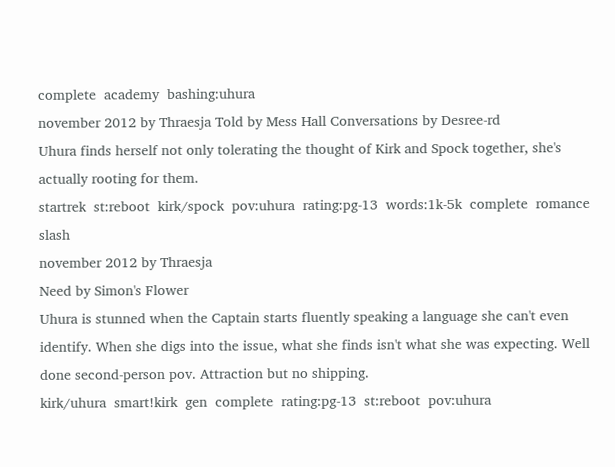complete  academy  bashing:uhura
november 2012 by Thraesja Told by Mess Hall Conversations by Desree-rd
Uhura finds herself not only tolerating the thought of Kirk and Spock together, she's actually rooting for them.
startrek  st:reboot  kirk/spock  pov:uhura  rating:pg-13  words:1k-5k  complete  romance  slash
november 2012 by Thraesja
Need by Simon's Flower
Uhura is stunned when the Captain starts fluently speaking a language she can't even identify. When she digs into the issue, what she finds isn't what she was expecting. Well done second-person pov. Attraction but no shipping.
kirk/uhura  smart!kirk  gen  complete  rating:pg-13  st:reboot  pov:uhura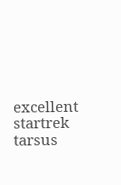excellent  startrek  tarsus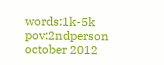words:1k-5k  pov:2ndperson
october 2012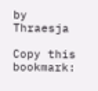by Thraesja

Copy this bookmark: